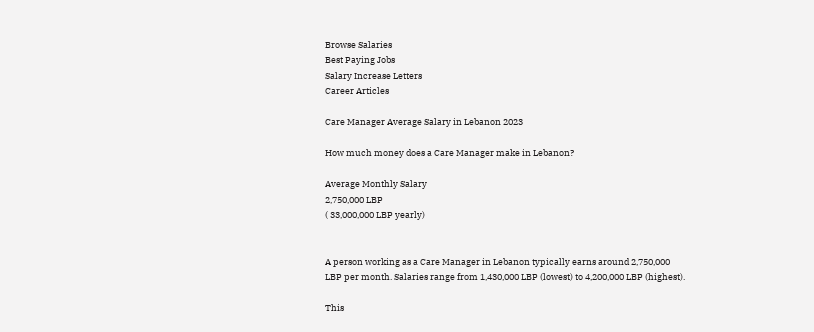Browse Salaries
Best Paying Jobs
Salary Increase Letters
Career Articles

Care Manager Average Salary in Lebanon 2023

How much money does a Care Manager make in Lebanon?

Average Monthly Salary
2,750,000 LBP
( 33,000,000 LBP yearly)


A person working as a Care Manager in Lebanon typically earns around 2,750,000 LBP per month. Salaries range from 1,430,000 LBP (lowest) to 4,200,000 LBP (highest).

This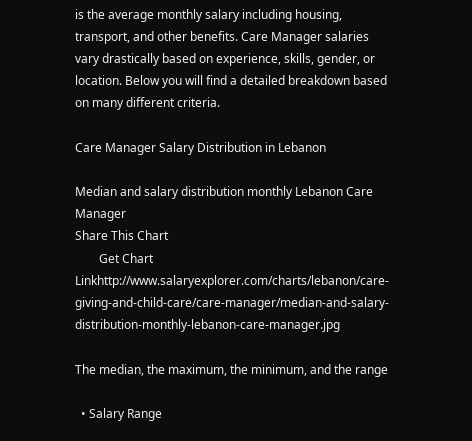is the average monthly salary including housing, transport, and other benefits. Care Manager salaries vary drastically based on experience, skills, gender, or location. Below you will find a detailed breakdown based on many different criteria.

Care Manager Salary Distribution in Lebanon

Median and salary distribution monthly Lebanon Care Manager
Share This Chart
        Get Chart Linkhttp://www.salaryexplorer.com/charts/lebanon/care-giving-and-child-care/care-manager/median-and-salary-distribution-monthly-lebanon-care-manager.jpg

The median, the maximum, the minimum, and the range

  • Salary Range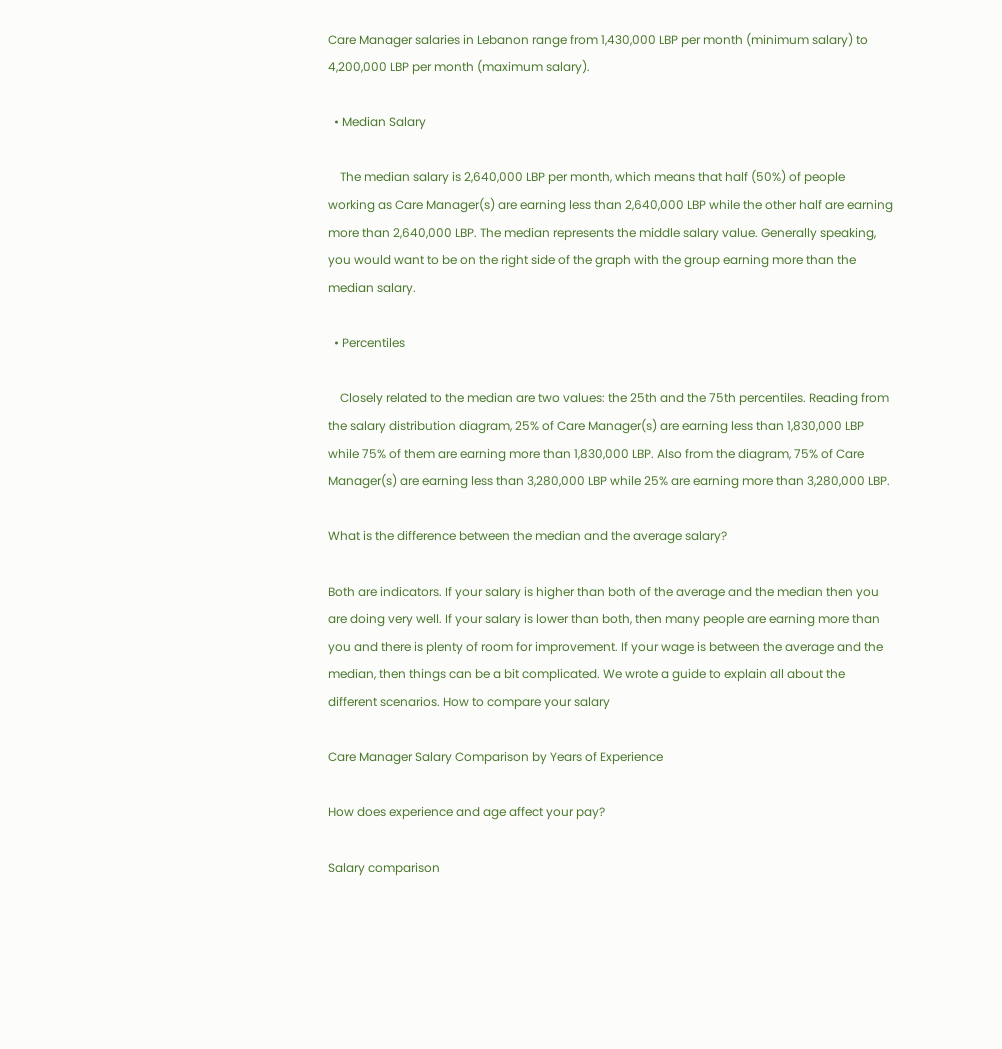Care Manager salaries in Lebanon range from 1,430,000 LBP per month (minimum salary) to 4,200,000 LBP per month (maximum salary).

  • Median Salary

    The median salary is 2,640,000 LBP per month, which means that half (50%) of people working as Care Manager(s) are earning less than 2,640,000 LBP while the other half are earning more than 2,640,000 LBP. The median represents the middle salary value. Generally speaking, you would want to be on the right side of the graph with the group earning more than the median salary.

  • Percentiles

    Closely related to the median are two values: the 25th and the 75th percentiles. Reading from the salary distribution diagram, 25% of Care Manager(s) are earning less than 1,830,000 LBP while 75% of them are earning more than 1,830,000 LBP. Also from the diagram, 75% of Care Manager(s) are earning less than 3,280,000 LBP while 25% are earning more than 3,280,000 LBP.

What is the difference between the median and the average salary?

Both are indicators. If your salary is higher than both of the average and the median then you are doing very well. If your salary is lower than both, then many people are earning more than you and there is plenty of room for improvement. If your wage is between the average and the median, then things can be a bit complicated. We wrote a guide to explain all about the different scenarios. How to compare your salary

Care Manager Salary Comparison by Years of Experience

How does experience and age affect your pay?

Salary comparison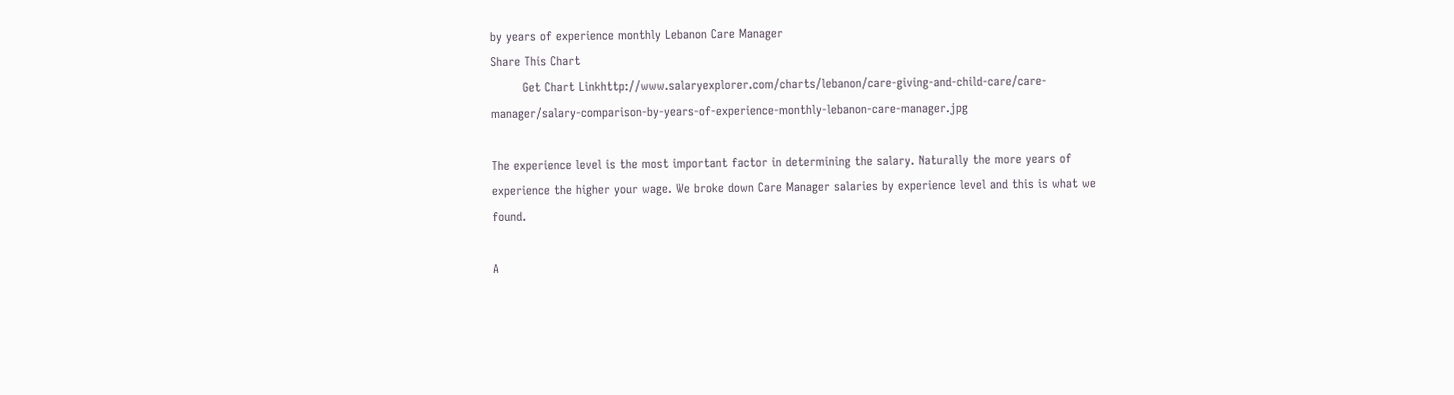by years of experience monthly Lebanon Care Manager
Share This Chart
        Get Chart Linkhttp://www.salaryexplorer.com/charts/lebanon/care-giving-and-child-care/care-manager/salary-comparison-by-years-of-experience-monthly-lebanon-care-manager.jpg

The experience level is the most important factor in determining the salary. Naturally the more years of experience the higher your wage. We broke down Care Manager salaries by experience level and this is what we found.

A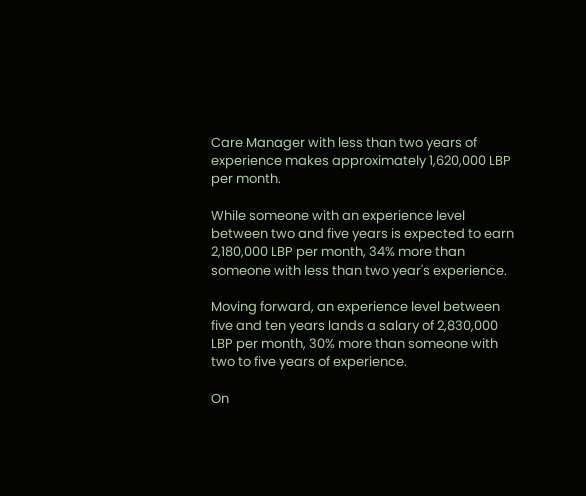Care Manager with less than two years of experience makes approximately 1,620,000 LBP per month.

While someone with an experience level between two and five years is expected to earn 2,180,000 LBP per month, 34% more than someone with less than two year's experience.

Moving forward, an experience level between five and ten years lands a salary of 2,830,000 LBP per month, 30% more than someone with two to five years of experience.

On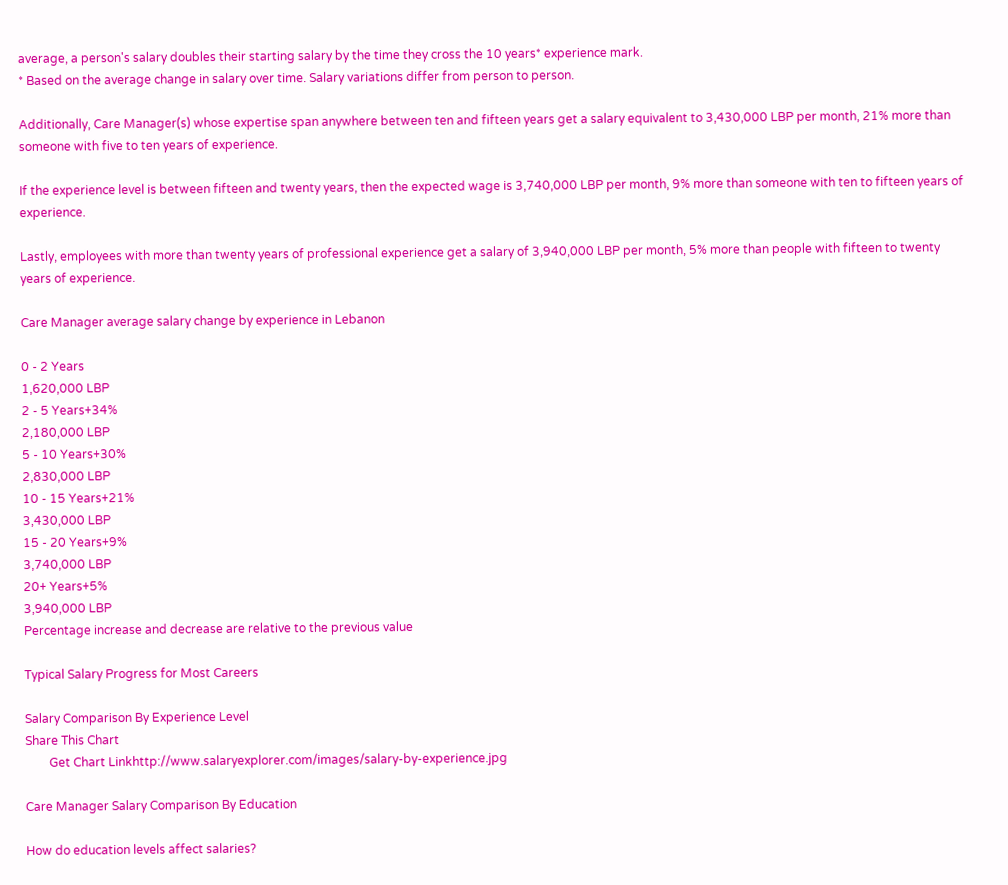average, a person's salary doubles their starting salary by the time they cross the 10 years* experience mark.
* Based on the average change in salary over time. Salary variations differ from person to person.

Additionally, Care Manager(s) whose expertise span anywhere between ten and fifteen years get a salary equivalent to 3,430,000 LBP per month, 21% more than someone with five to ten years of experience.

If the experience level is between fifteen and twenty years, then the expected wage is 3,740,000 LBP per month, 9% more than someone with ten to fifteen years of experience.

Lastly, employees with more than twenty years of professional experience get a salary of 3,940,000 LBP per month, 5% more than people with fifteen to twenty years of experience.

Care Manager average salary change by experience in Lebanon

0 - 2 Years
1,620,000 LBP
2 - 5 Years+34%
2,180,000 LBP
5 - 10 Years+30%
2,830,000 LBP
10 - 15 Years+21%
3,430,000 LBP
15 - 20 Years+9%
3,740,000 LBP
20+ Years+5%
3,940,000 LBP
Percentage increase and decrease are relative to the previous value

Typical Salary Progress for Most Careers

Salary Comparison By Experience Level
Share This Chart
        Get Chart Linkhttp://www.salaryexplorer.com/images/salary-by-experience.jpg

Care Manager Salary Comparison By Education

How do education levels affect salaries?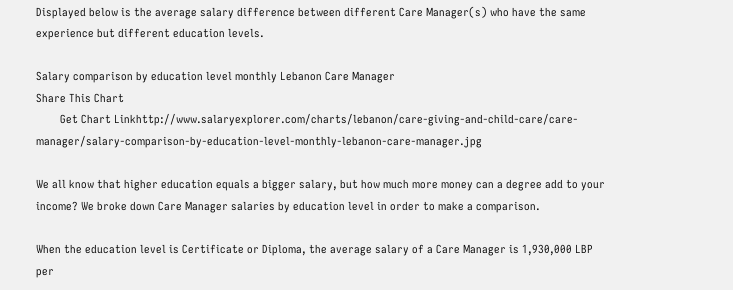Displayed below is the average salary difference between different Care Manager(s) who have the same experience but different education levels.

Salary comparison by education level monthly Lebanon Care Manager
Share This Chart
        Get Chart Linkhttp://www.salaryexplorer.com/charts/lebanon/care-giving-and-child-care/care-manager/salary-comparison-by-education-level-monthly-lebanon-care-manager.jpg

We all know that higher education equals a bigger salary, but how much more money can a degree add to your income? We broke down Care Manager salaries by education level in order to make a comparison.

When the education level is Certificate or Diploma, the average salary of a Care Manager is 1,930,000 LBP per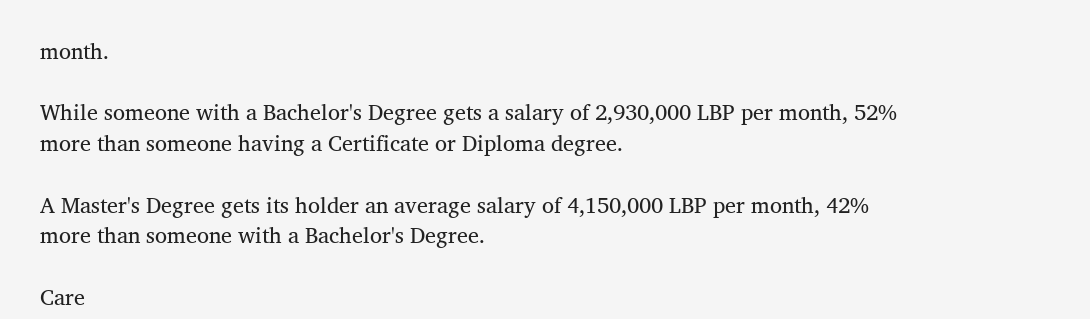month.

While someone with a Bachelor's Degree gets a salary of 2,930,000 LBP per month, 52% more than someone having a Certificate or Diploma degree.

A Master's Degree gets its holder an average salary of 4,150,000 LBP per month, 42% more than someone with a Bachelor's Degree.

Care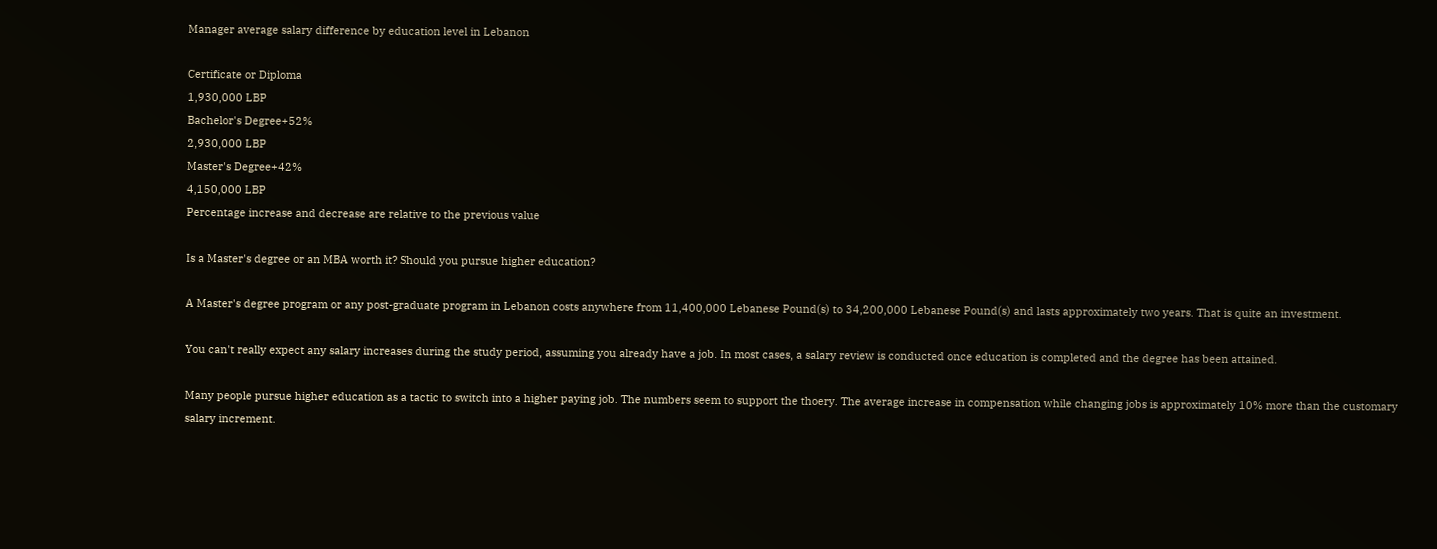Manager average salary difference by education level in Lebanon

Certificate or Diploma
1,930,000 LBP
Bachelor's Degree+52%
2,930,000 LBP
Master's Degree+42%
4,150,000 LBP
Percentage increase and decrease are relative to the previous value

Is a Master's degree or an MBA worth it? Should you pursue higher education?

A Master's degree program or any post-graduate program in Lebanon costs anywhere from 11,400,000 Lebanese Pound(s) to 34,200,000 Lebanese Pound(s) and lasts approximately two years. That is quite an investment.

You can't really expect any salary increases during the study period, assuming you already have a job. In most cases, a salary review is conducted once education is completed and the degree has been attained.

Many people pursue higher education as a tactic to switch into a higher paying job. The numbers seem to support the thoery. The average increase in compensation while changing jobs is approximately 10% more than the customary salary increment.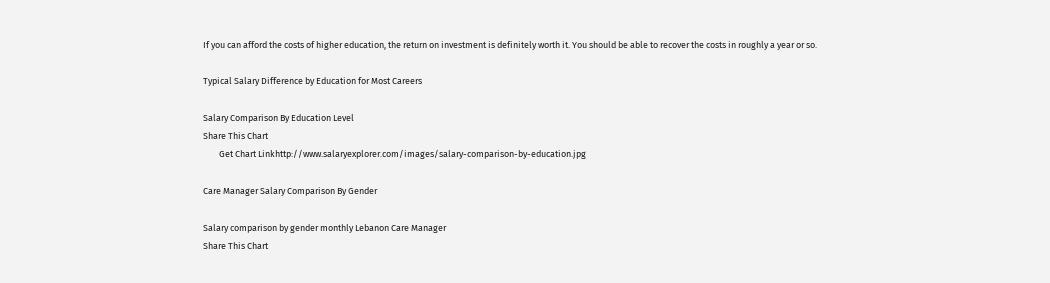If you can afford the costs of higher education, the return on investment is definitely worth it. You should be able to recover the costs in roughly a year or so.

Typical Salary Difference by Education for Most Careers

Salary Comparison By Education Level
Share This Chart
        Get Chart Linkhttp://www.salaryexplorer.com/images/salary-comparison-by-education.jpg

Care Manager Salary Comparison By Gender

Salary comparison by gender monthly Lebanon Care Manager
Share This Chart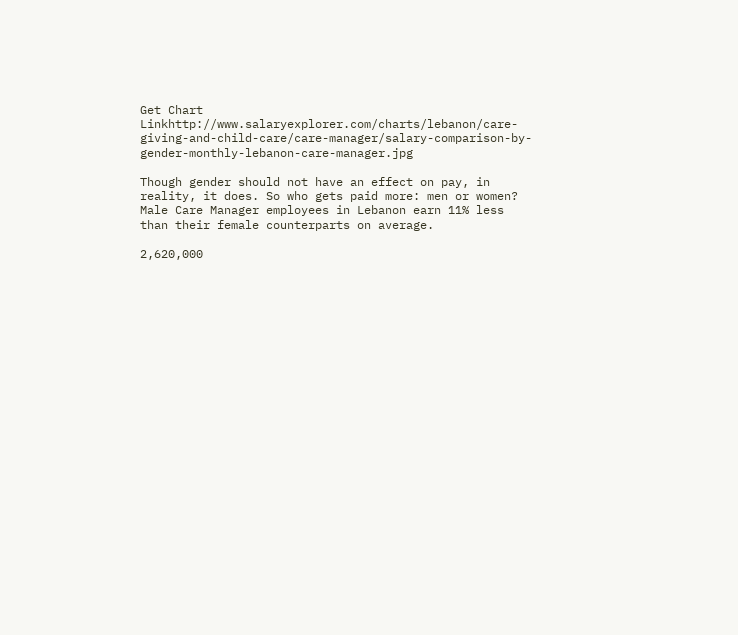Get Chart Linkhttp://www.salaryexplorer.com/charts/lebanon/care-giving-and-child-care/care-manager/salary-comparison-by-gender-monthly-lebanon-care-manager.jpg

Though gender should not have an effect on pay, in reality, it does. So who gets paid more: men or women? Male Care Manager employees in Lebanon earn 11% less than their female counterparts on average.

2,620,000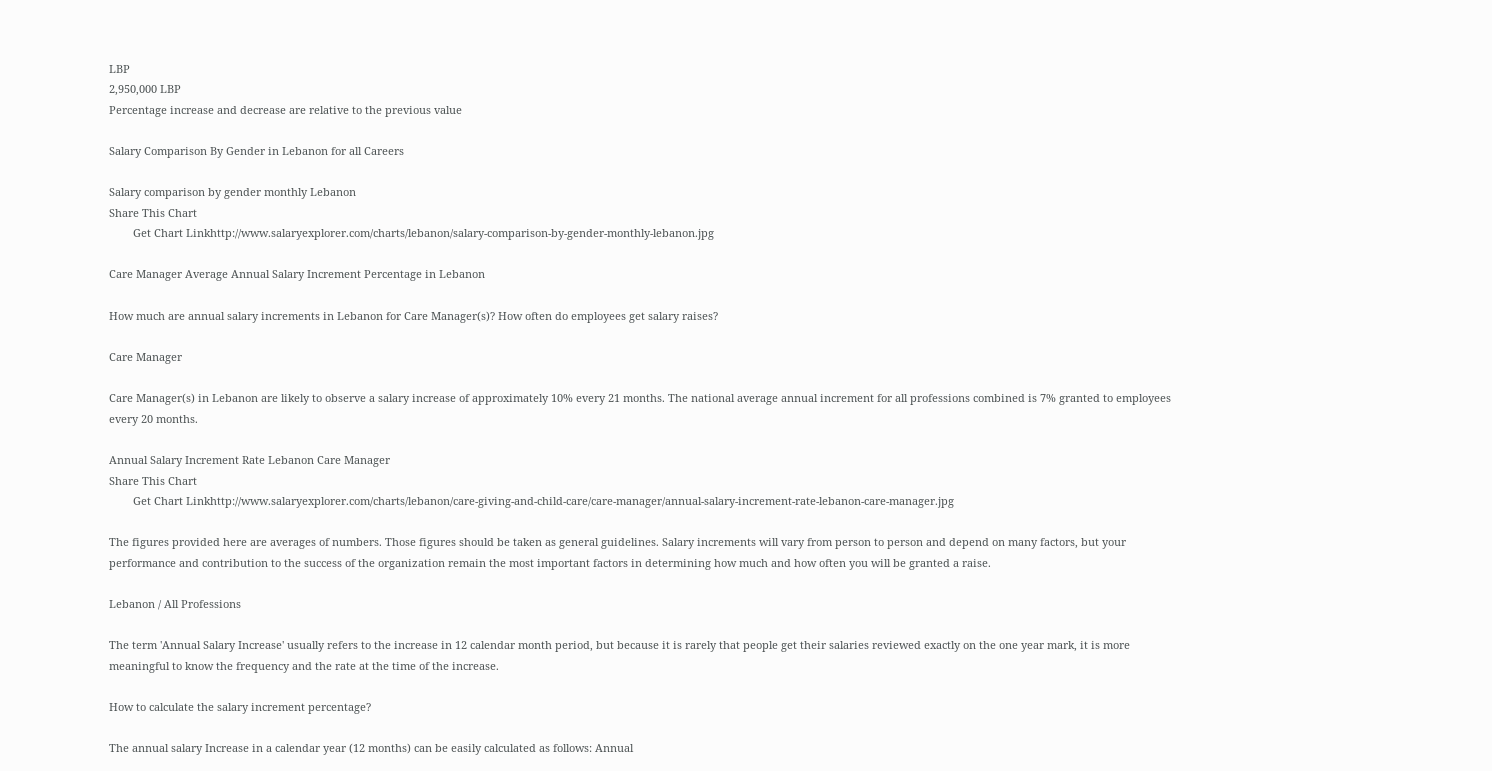LBP
2,950,000 LBP
Percentage increase and decrease are relative to the previous value

Salary Comparison By Gender in Lebanon for all Careers

Salary comparison by gender monthly Lebanon
Share This Chart
        Get Chart Linkhttp://www.salaryexplorer.com/charts/lebanon/salary-comparison-by-gender-monthly-lebanon.jpg

Care Manager Average Annual Salary Increment Percentage in Lebanon

How much are annual salary increments in Lebanon for Care Manager(s)? How often do employees get salary raises?

Care Manager

Care Manager(s) in Lebanon are likely to observe a salary increase of approximately 10% every 21 months. The national average annual increment for all professions combined is 7% granted to employees every 20 months.

Annual Salary Increment Rate Lebanon Care Manager
Share This Chart
        Get Chart Linkhttp://www.salaryexplorer.com/charts/lebanon/care-giving-and-child-care/care-manager/annual-salary-increment-rate-lebanon-care-manager.jpg

The figures provided here are averages of numbers. Those figures should be taken as general guidelines. Salary increments will vary from person to person and depend on many factors, but your performance and contribution to the success of the organization remain the most important factors in determining how much and how often you will be granted a raise.

Lebanon / All Professions

The term 'Annual Salary Increase' usually refers to the increase in 12 calendar month period, but because it is rarely that people get their salaries reviewed exactly on the one year mark, it is more meaningful to know the frequency and the rate at the time of the increase.

How to calculate the salary increment percentage?

The annual salary Increase in a calendar year (12 months) can be easily calculated as follows: Annual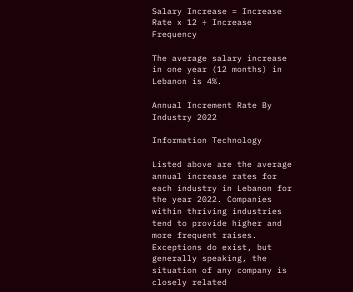Salary Increase = Increase Rate x 12 ÷ Increase Frequency

The average salary increase in one year (12 months) in Lebanon is 4%.

Annual Increment Rate By Industry 2022

Information Technology

Listed above are the average annual increase rates for each industry in Lebanon for the year 2022. Companies within thriving industries tend to provide higher and more frequent raises. Exceptions do exist, but generally speaking, the situation of any company is closely related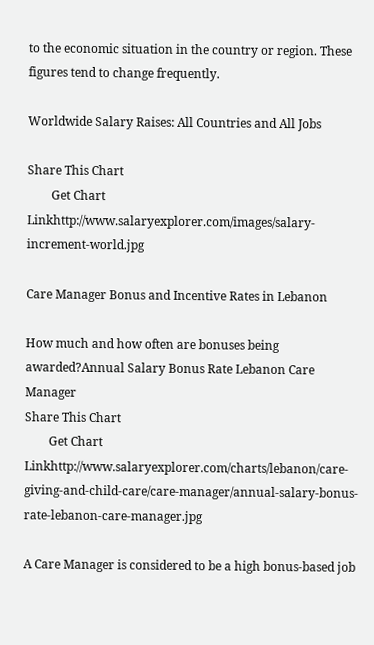to the economic situation in the country or region. These figures tend to change frequently.

Worldwide Salary Raises: All Countries and All Jobs

Share This Chart
        Get Chart Linkhttp://www.salaryexplorer.com/images/salary-increment-world.jpg

Care Manager Bonus and Incentive Rates in Lebanon

How much and how often are bonuses being awarded?Annual Salary Bonus Rate Lebanon Care Manager
Share This Chart
        Get Chart Linkhttp://www.salaryexplorer.com/charts/lebanon/care-giving-and-child-care/care-manager/annual-salary-bonus-rate-lebanon-care-manager.jpg

A Care Manager is considered to be a high bonus-based job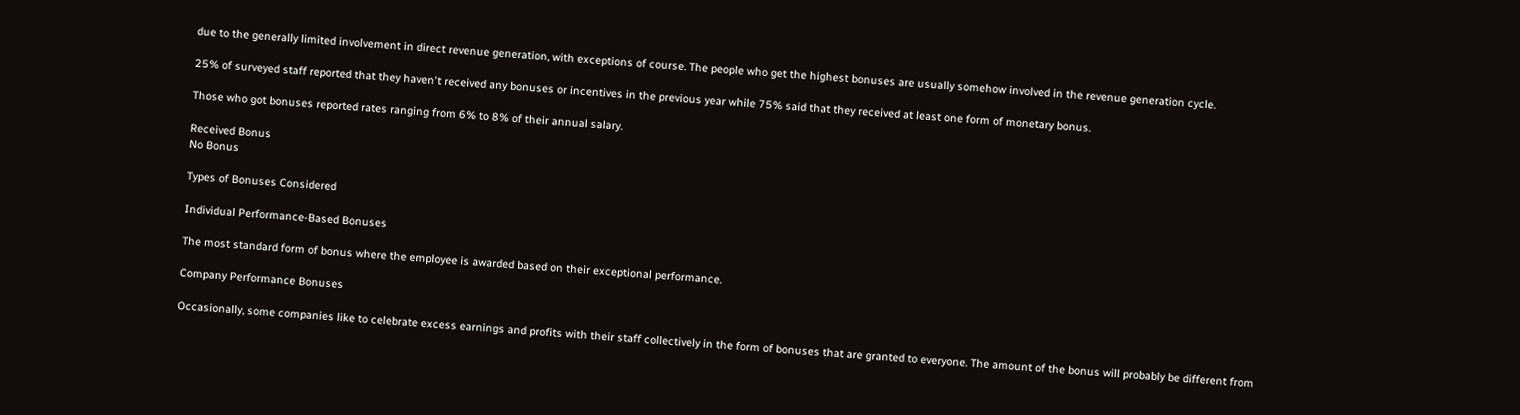due to the generally limited involvement in direct revenue generation, with exceptions of course. The people who get the highest bonuses are usually somehow involved in the revenue generation cycle.

25% of surveyed staff reported that they haven't received any bonuses or incentives in the previous year while 75% said that they received at least one form of monetary bonus.

Those who got bonuses reported rates ranging from 6% to 8% of their annual salary.

Received Bonus
No Bonus

Types of Bonuses Considered

Individual Performance-Based Bonuses

The most standard form of bonus where the employee is awarded based on their exceptional performance.

Company Performance Bonuses

Occasionally, some companies like to celebrate excess earnings and profits with their staff collectively in the form of bonuses that are granted to everyone. The amount of the bonus will probably be different from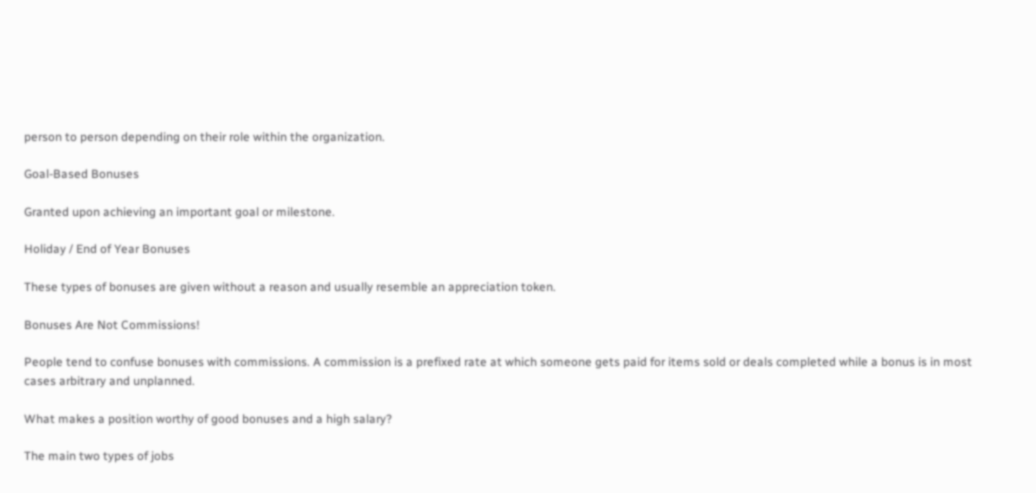person to person depending on their role within the organization.

Goal-Based Bonuses

Granted upon achieving an important goal or milestone.

Holiday / End of Year Bonuses

These types of bonuses are given without a reason and usually resemble an appreciation token.

Bonuses Are Not Commissions!

People tend to confuse bonuses with commissions. A commission is a prefixed rate at which someone gets paid for items sold or deals completed while a bonus is in most cases arbitrary and unplanned.

What makes a position worthy of good bonuses and a high salary?

The main two types of jobs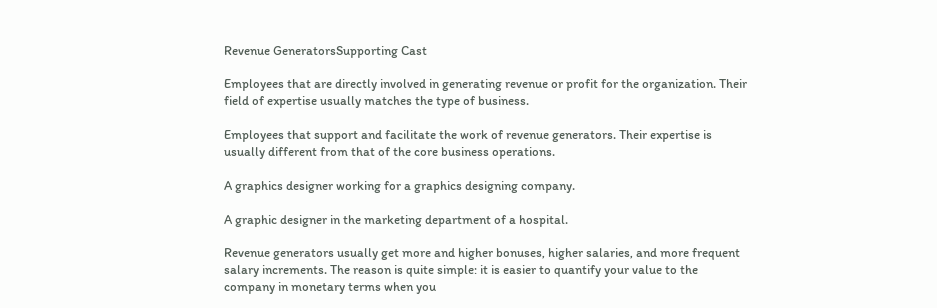Revenue GeneratorsSupporting Cast

Employees that are directly involved in generating revenue or profit for the organization. Their field of expertise usually matches the type of business.

Employees that support and facilitate the work of revenue generators. Their expertise is usually different from that of the core business operations.

A graphics designer working for a graphics designing company.

A graphic designer in the marketing department of a hospital.

Revenue generators usually get more and higher bonuses, higher salaries, and more frequent salary increments. The reason is quite simple: it is easier to quantify your value to the company in monetary terms when you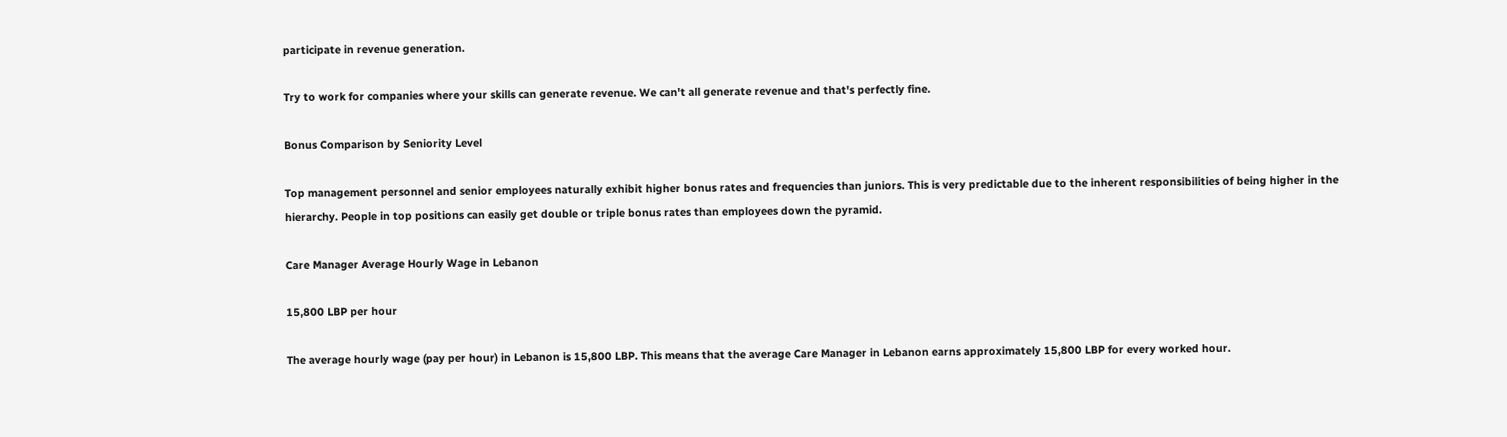participate in revenue generation.

Try to work for companies where your skills can generate revenue. We can't all generate revenue and that's perfectly fine.

Bonus Comparison by Seniority Level

Top management personnel and senior employees naturally exhibit higher bonus rates and frequencies than juniors. This is very predictable due to the inherent responsibilities of being higher in the hierarchy. People in top positions can easily get double or triple bonus rates than employees down the pyramid.

Care Manager Average Hourly Wage in Lebanon

15,800 LBP per hour

The average hourly wage (pay per hour) in Lebanon is 15,800 LBP. This means that the average Care Manager in Lebanon earns approximately 15,800 LBP for every worked hour.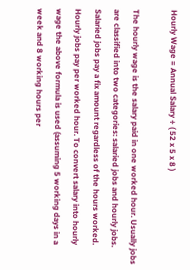Hourly Wage = Annual Salary ÷ ( 52 x 5 x 8 )

The hourly wage is the salary paid in one worked hour. Usually jobs are classified into two categories: salaried jobs and hourly jobs. Salaried jobs pay a fix amount regardless of the hours worked. Hourly jobs pay per worked hour. To convert salary into hourly wage the above formula is used (assuming 5 working days in a week and 8 working hours per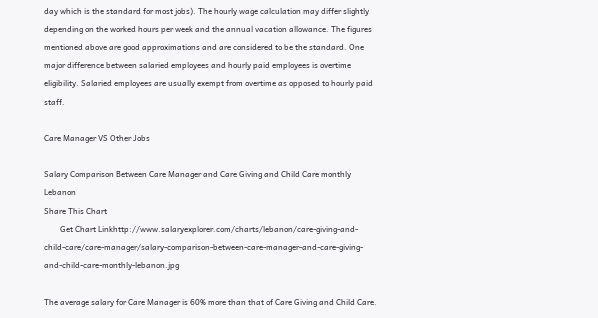day which is the standard for most jobs). The hourly wage calculation may differ slightly depending on the worked hours per week and the annual vacation allowance. The figures mentioned above are good approximations and are considered to be the standard. One major difference between salaried employees and hourly paid employees is overtime eligibility. Salaried employees are usually exempt from overtime as opposed to hourly paid staff.

Care Manager VS Other Jobs

Salary Comparison Between Care Manager and Care Giving and Child Care monthly Lebanon
Share This Chart
        Get Chart Linkhttp://www.salaryexplorer.com/charts/lebanon/care-giving-and-child-care/care-manager/salary-comparison-between-care-manager-and-care-giving-and-child-care-monthly-lebanon.jpg

The average salary for Care Manager is 60% more than that of Care Giving and Child Care.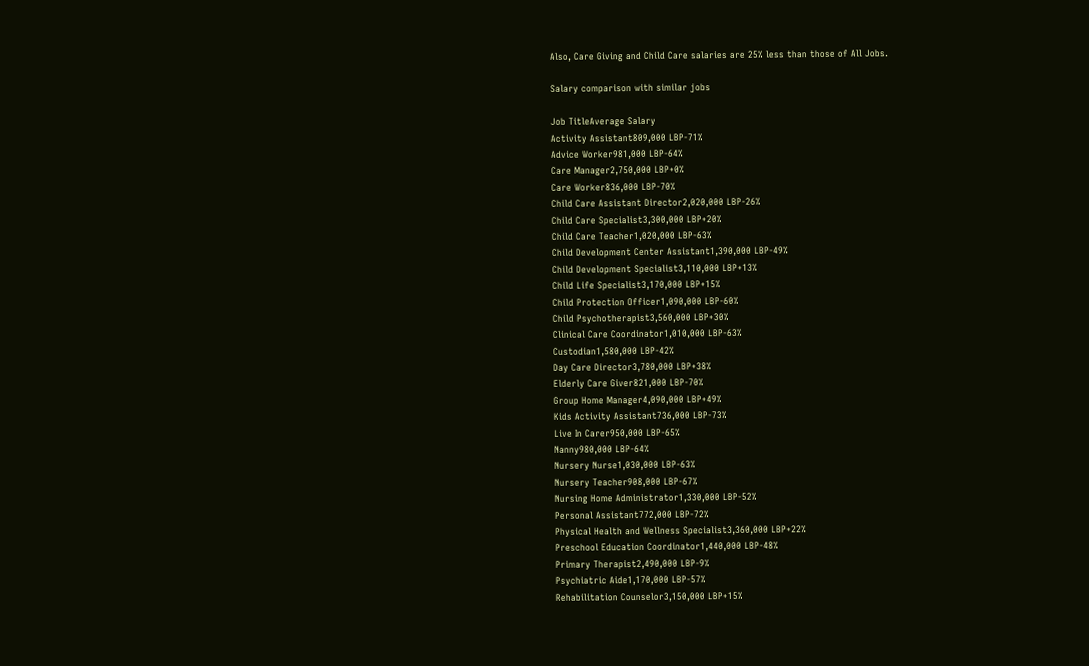Also, Care Giving and Child Care salaries are 25% less than those of All Jobs.

Salary comparison with similar jobs

Job TitleAverage Salary
Activity Assistant809,000 LBP-71%
Advice Worker981,000 LBP-64%
Care Manager2,750,000 LBP+0%
Care Worker836,000 LBP-70%
Child Care Assistant Director2,020,000 LBP-26%
Child Care Specialist3,300,000 LBP+20%
Child Care Teacher1,020,000 LBP-63%
Child Development Center Assistant1,390,000 LBP-49%
Child Development Specialist3,110,000 LBP+13%
Child Life Specialist3,170,000 LBP+15%
Child Protection Officer1,090,000 LBP-60%
Child Psychotherapist3,560,000 LBP+30%
Clinical Care Coordinator1,010,000 LBP-63%
Custodian1,580,000 LBP-42%
Day Care Director3,780,000 LBP+38%
Elderly Care Giver821,000 LBP-70%
Group Home Manager4,090,000 LBP+49%
Kids Activity Assistant736,000 LBP-73%
Live In Carer950,000 LBP-65%
Nanny980,000 LBP-64%
Nursery Nurse1,030,000 LBP-63%
Nursery Teacher908,000 LBP-67%
Nursing Home Administrator1,330,000 LBP-52%
Personal Assistant772,000 LBP-72%
Physical Health and Wellness Specialist3,360,000 LBP+22%
Preschool Education Coordinator1,440,000 LBP-48%
Primary Therapist2,490,000 LBP-9%
Psychiatric Aide1,170,000 LBP-57%
Rehabilitation Counselor3,150,000 LBP+15%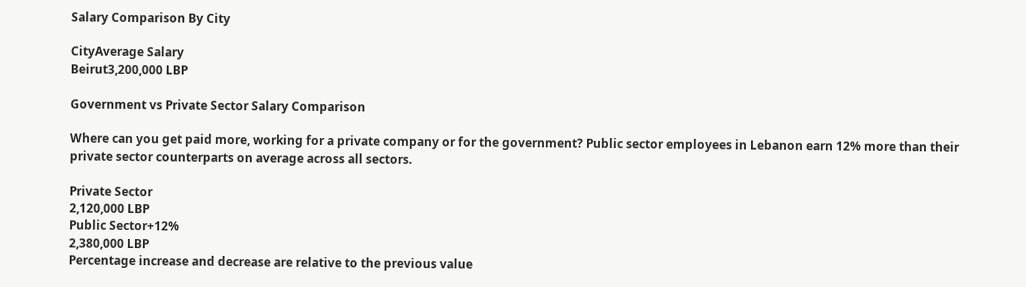Salary Comparison By City

CityAverage Salary
Beirut3,200,000 LBP

Government vs Private Sector Salary Comparison

Where can you get paid more, working for a private company or for the government? Public sector employees in Lebanon earn 12% more than their private sector counterparts on average across all sectors.

Private Sector
2,120,000 LBP
Public Sector+12%
2,380,000 LBP
Percentage increase and decrease are relative to the previous value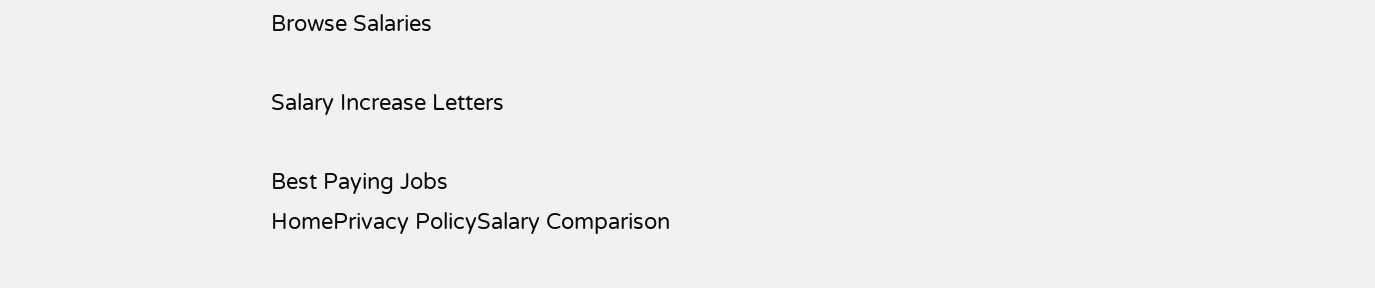Browse Salaries

Salary Increase Letters

Best Paying Jobs
HomePrivacy PolicySalary Comparison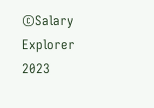©Salary Explorer 2023